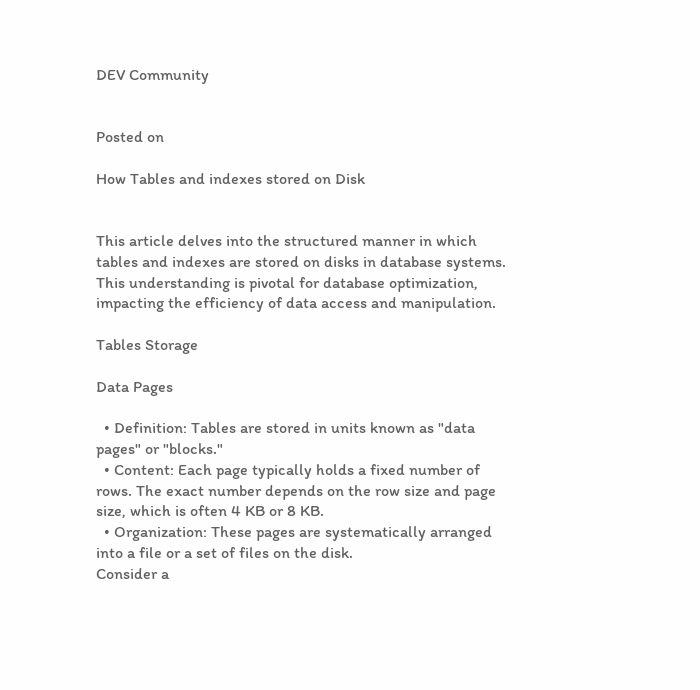DEV Community


Posted on

How Tables and indexes stored on Disk


This article delves into the structured manner in which tables and indexes are stored on disks in database systems. This understanding is pivotal for database optimization, impacting the efficiency of data access and manipulation.

Tables Storage

Data Pages

  • Definition: Tables are stored in units known as "data pages" or "blocks."
  • Content: Each page typically holds a fixed number of rows. The exact number depends on the row size and page size, which is often 4 KB or 8 KB.
  • Organization: These pages are systematically arranged into a file or a set of files on the disk.
Consider a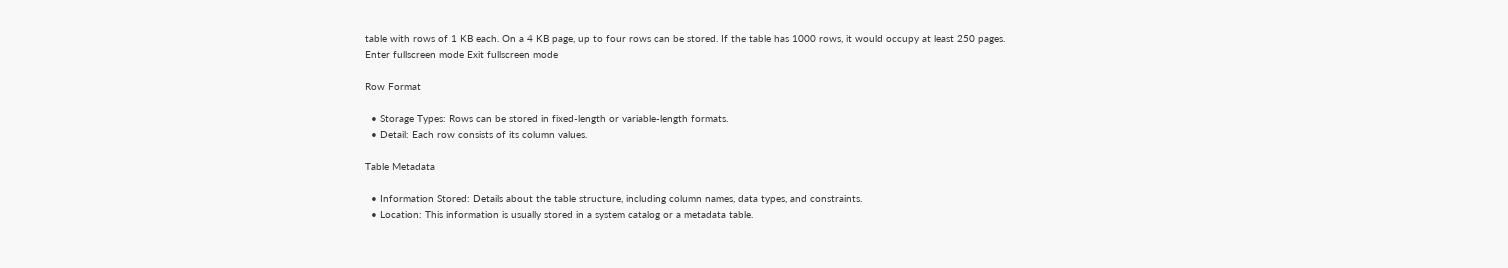table with rows of 1 KB each. On a 4 KB page, up to four rows can be stored. If the table has 1000 rows, it would occupy at least 250 pages.
Enter fullscreen mode Exit fullscreen mode

Row Format

  • Storage Types: Rows can be stored in fixed-length or variable-length formats.
  • Detail: Each row consists of its column values.

Table Metadata

  • Information Stored: Details about the table structure, including column names, data types, and constraints.
  • Location: This information is usually stored in a system catalog or a metadata table.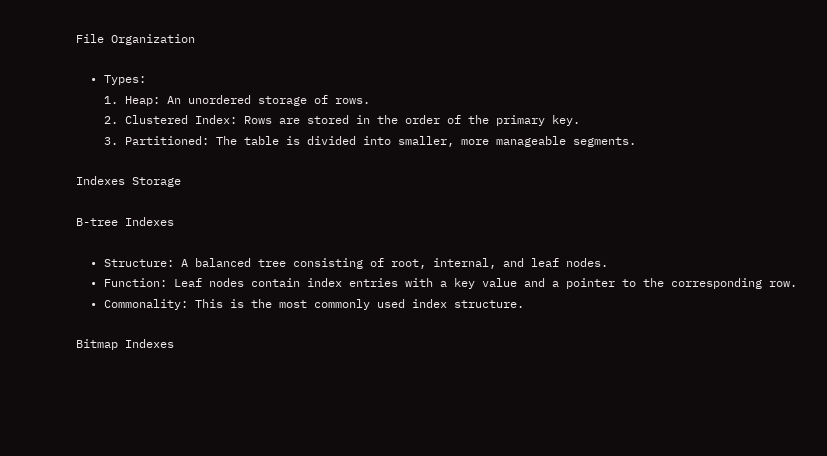File Organization

  • Types:
    1. Heap: An unordered storage of rows.
    2. Clustered Index: Rows are stored in the order of the primary key.
    3. Partitioned: The table is divided into smaller, more manageable segments.

Indexes Storage

B-tree Indexes

  • Structure: A balanced tree consisting of root, internal, and leaf nodes.
  • Function: Leaf nodes contain index entries with a key value and a pointer to the corresponding row.
  • Commonality: This is the most commonly used index structure.

Bitmap Indexes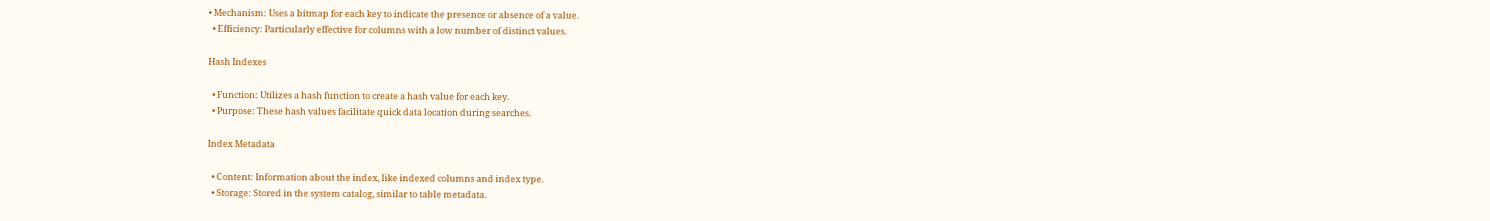• Mechanism: Uses a bitmap for each key to indicate the presence or absence of a value.
  • Efficiency: Particularly effective for columns with a low number of distinct values.

Hash Indexes

  • Function: Utilizes a hash function to create a hash value for each key.
  • Purpose: These hash values facilitate quick data location during searches.

Index Metadata

  • Content: Information about the index, like indexed columns and index type.
  • Storage: Stored in the system catalog, similar to table metadata.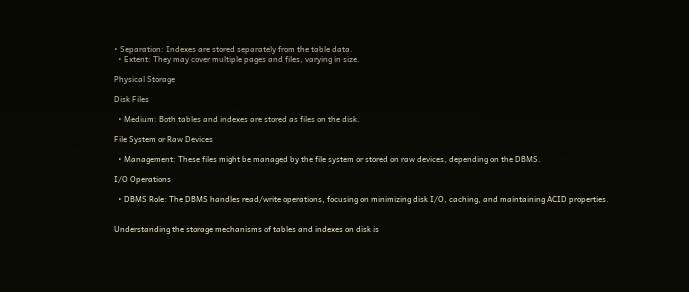• Separation: Indexes are stored separately from the table data.
  • Extent: They may cover multiple pages and files, varying in size.

Physical Storage

Disk Files

  • Medium: Both tables and indexes are stored as files on the disk.

File System or Raw Devices

  • Management: These files might be managed by the file system or stored on raw devices, depending on the DBMS.

I/O Operations

  • DBMS Role: The DBMS handles read/write operations, focusing on minimizing disk I/O, caching, and maintaining ACID properties.


Understanding the storage mechanisms of tables and indexes on disk is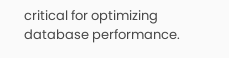critical for optimizing database performance.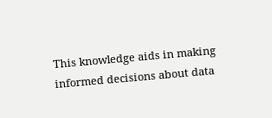This knowledge aids in making informed decisions about data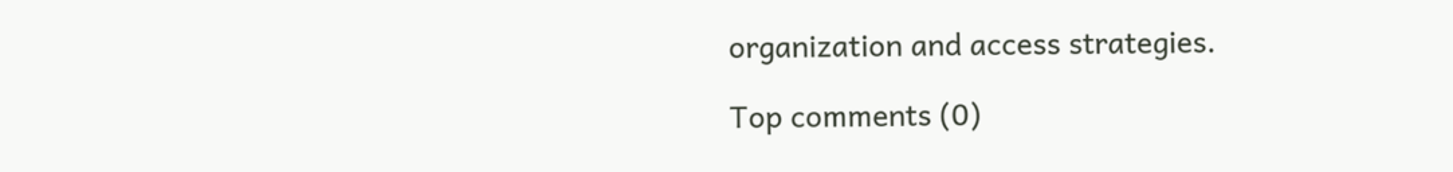organization and access strategies.

Top comments (0)